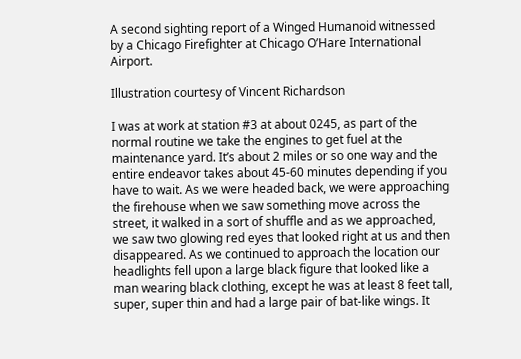A second sighting report of a Winged Humanoid witnessed by a Chicago Firefighter at Chicago O’Hare International Airport.

Illustration courtesy of Vincent Richardson

I was at work at station #3 at about 0245, as part of the normal routine we take the engines to get fuel at the maintenance yard. It’s about 2 miles or so one way and the entire endeavor takes about 45-60 minutes depending if you have to wait. As we were headed back, we were approaching the firehouse when we saw something move across the street, it walked in a sort of shuffle and as we approached, we saw two glowing red eyes that looked right at us and then disappeared. As we continued to approach the location our headlights fell upon a large black figure that looked like a man wearing black clothing, except he was at least 8 feet tall, super, super thin and had a large pair of bat-like wings. It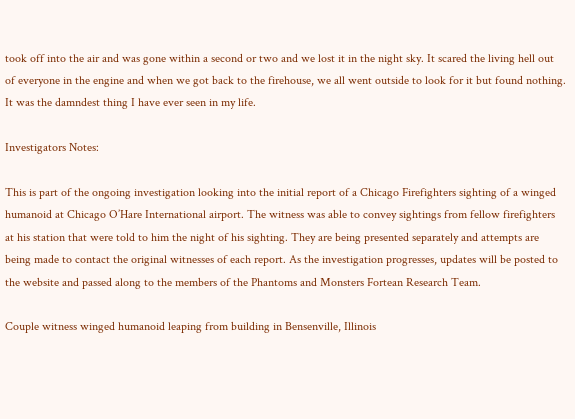took off into the air and was gone within a second or two and we lost it in the night sky. It scared the living hell out of everyone in the engine and when we got back to the firehouse, we all went outside to look for it but found nothing. It was the damndest thing I have ever seen in my life.

Investigators Notes:

This is part of the ongoing investigation looking into the initial report of a Chicago Firefighters sighting of a winged humanoid at Chicago O’Hare International airport. The witness was able to convey sightings from fellow firefighters at his station that were told to him the night of his sighting. They are being presented separately and attempts are being made to contact the original witnesses of each report. As the investigation progresses, updates will be posted to the website and passed along to the members of the Phantoms and Monsters Fortean Research Team.

Couple witness winged humanoid leaping from building in Bensenville, Illinois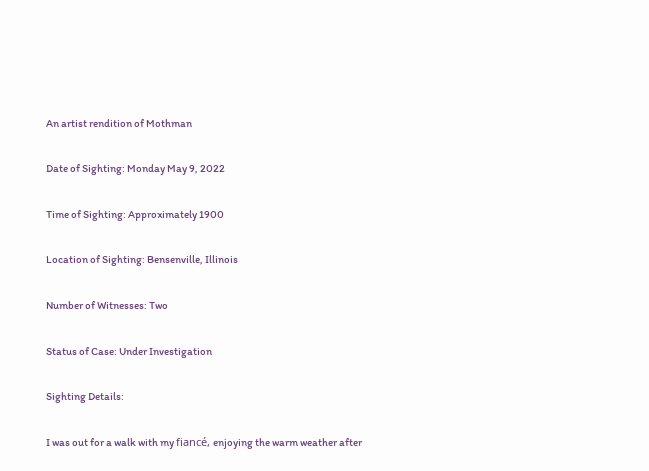An artist rendition of Mothman

Date of Sighting: Monday May 9, 2022

Time of Sighting: Approximately 1900

Location of Sighting: Bensenville, Illinois

Number of Witnesses: Two

Status of Case: Under Investigation

Sighting Details:

I was out for a walk with my fiancé, enjoying the warm weather after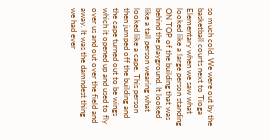so much cold. We were out by the basketball courts next to Tioga Elementary when we saw what looked like a large person standing ON TOP of the building that was behind the playground. It looked like a tall person wearing what looked like a cape. This person then jumped off the building and the cape turned out to be wings which it opened up and used to fly over us and out over the field and away. It was the damndest thing we had ever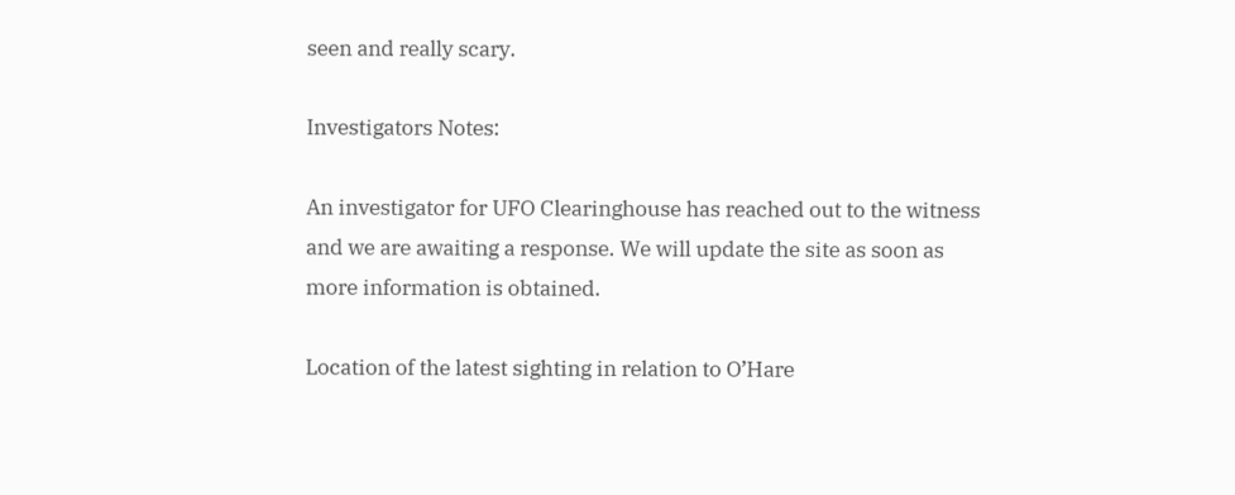seen and really scary.

Investigators Notes:

An investigator for UFO Clearinghouse has reached out to the witness and we are awaiting a response. We will update the site as soon as more information is obtained.

Location of the latest sighting in relation to O’Hare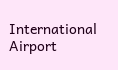International Airport